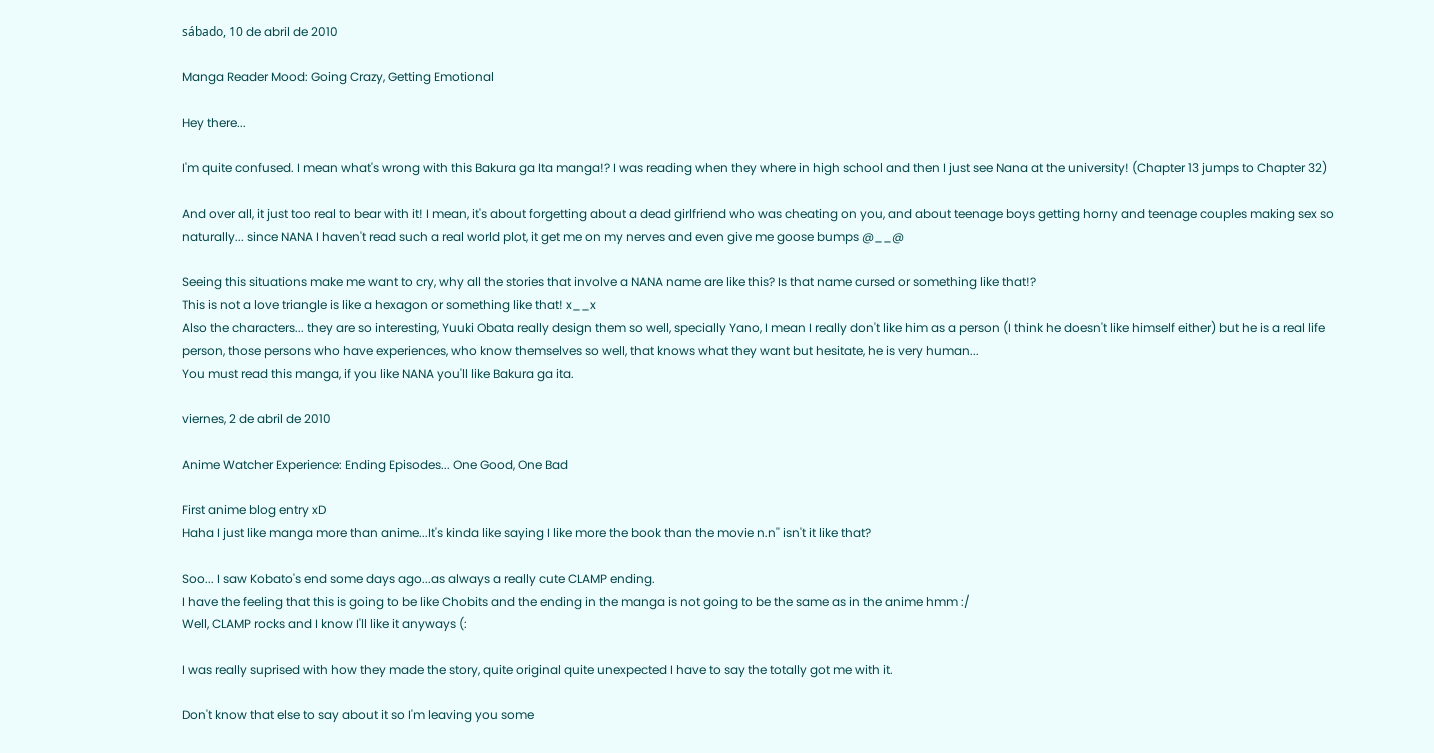sábado, 10 de abril de 2010

Manga Reader Mood: Going Crazy, Getting Emotional

Hey there...

I'm quite confused. I mean what's wrong with this Bakura ga Ita manga!? I was reading when they where in high school and then I just see Nana at the university! (Chapter 13 jumps to Chapter 32)

And over all, it just too real to bear with it! I mean, it's about forgetting about a dead girlfriend who was cheating on you, and about teenage boys getting horny and teenage couples making sex so naturally... since NANA I haven't read such a real world plot, it get me on my nerves and even give me goose bumps @__@

Seeing this situations make me want to cry, why all the stories that involve a NANA name are like this? Is that name cursed or something like that!?
This is not a love triangle is like a hexagon or something like that! x__x
Also the characters... they are so interesting, Yuuki Obata really design them so well, specially Yano, I mean I really don't like him as a person (I think he doesn't like himself either) but he is a real life person, those persons who have experiences, who know themselves so well, that knows what they want but hesitate, he is very human...
You must read this manga, if you like NANA you'll like Bakura ga ita.

viernes, 2 de abril de 2010

Anime Watcher Experience: Ending Episodes... One Good, One Bad

First anime blog entry xD
Haha I just like manga more than anime...It's kinda like saying I like more the book than the movie n.n'' isn't it like that?

Soo... I saw Kobato's end some days ago...as always a really cute CLAMP ending.
I have the feeling that this is going to be like Chobits and the ending in the manga is not going to be the same as in the anime hmm :/
Well, CLAMP rocks and I know I'll like it anyways (:

I was really suprised with how they made the story, quite original quite unexpected I have to say the totally got me with it.

Don't know that else to say about it so I'm leaving you some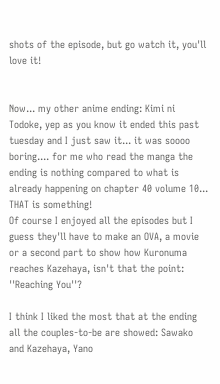shots of the episode, but go watch it, you'll love it!


Now... my other anime ending: Kimi ni Todoke, yep as you know it ended this past tuesday and I just saw it... it was soooo boring.... for me who read the manga the ending is nothing compared to what is already happening on chapter 40 volume 10... THAT is something!
Of course I enjoyed all the episodes but I guess they'll have to make an OVA, a movie or a second part to show how Kuronuma reaches Kazehaya, isn't that the point: ''Reaching You''?

I think I liked the most that at the ending all the couples-to-be are showed: Sawako and Kazehaya, Yano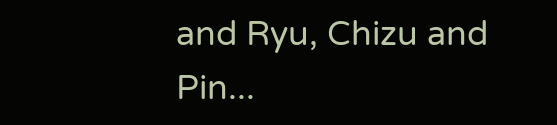and Ryu, Chizu and Pin...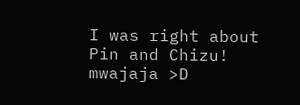I was right about Pin and Chizu! mwajaja >D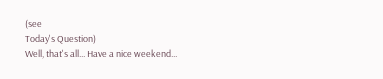(see
Today's Question)
Well, that's all... Have a nice weekend...